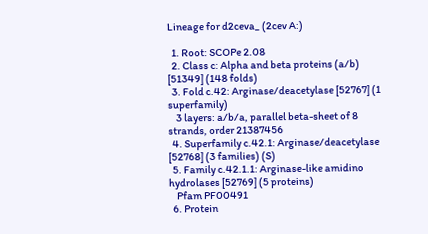Lineage for d2ceva_ (2cev A:)

  1. Root: SCOPe 2.08
  2. Class c: Alpha and beta proteins (a/b) [51349] (148 folds)
  3. Fold c.42: Arginase/deacetylase [52767] (1 superfamily)
    3 layers: a/b/a, parallel beta-sheet of 8 strands, order 21387456
  4. Superfamily c.42.1: Arginase/deacetylase [52768] (3 families) (S)
  5. Family c.42.1.1: Arginase-like amidino hydrolases [52769] (5 proteins)
    Pfam PF00491
  6. Protein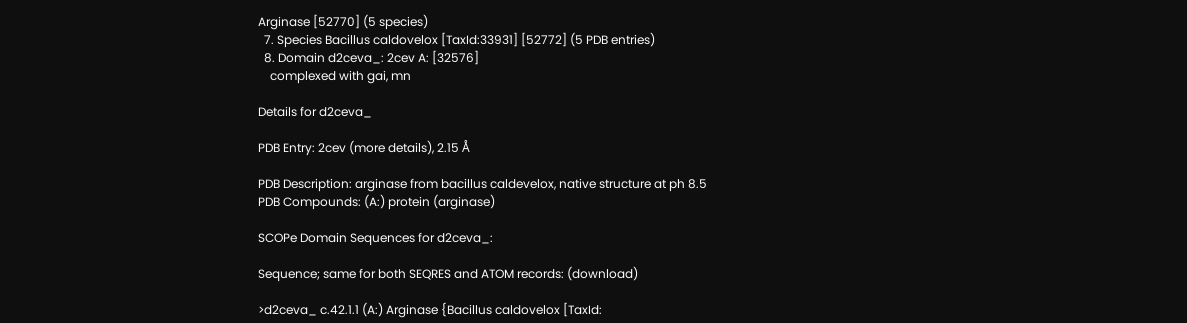Arginase [52770] (5 species)
  7. Species Bacillus caldovelox [TaxId:33931] [52772] (5 PDB entries)
  8. Domain d2ceva_: 2cev A: [32576]
    complexed with gai, mn

Details for d2ceva_

PDB Entry: 2cev (more details), 2.15 Å

PDB Description: arginase from bacillus caldevelox, native structure at ph 8.5
PDB Compounds: (A:) protein (arginase)

SCOPe Domain Sequences for d2ceva_:

Sequence; same for both SEQRES and ATOM records: (download)

>d2ceva_ c.42.1.1 (A:) Arginase {Bacillus caldovelox [TaxId: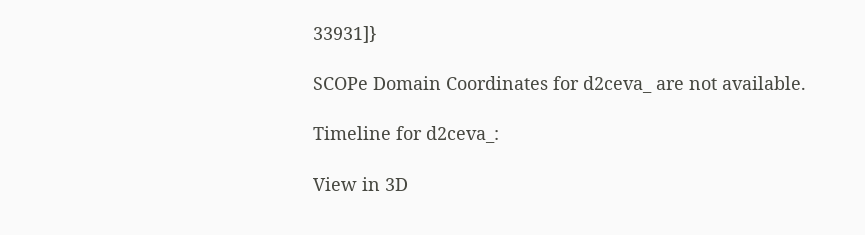33931]}

SCOPe Domain Coordinates for d2ceva_ are not available.

Timeline for d2ceva_:

View in 3D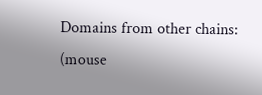Domains from other chains:
(mouse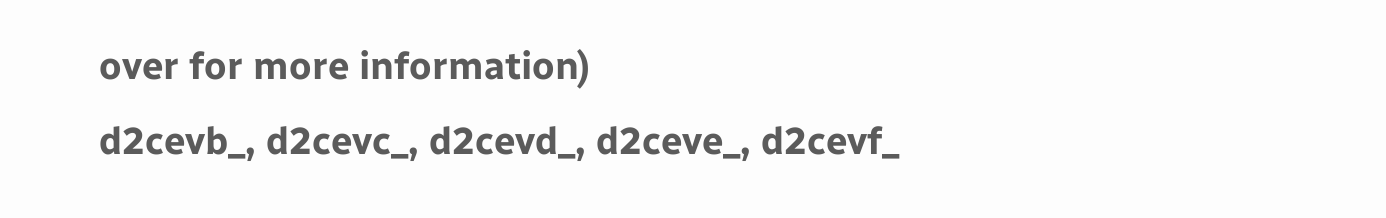over for more information)
d2cevb_, d2cevc_, d2cevd_, d2ceve_, d2cevf_